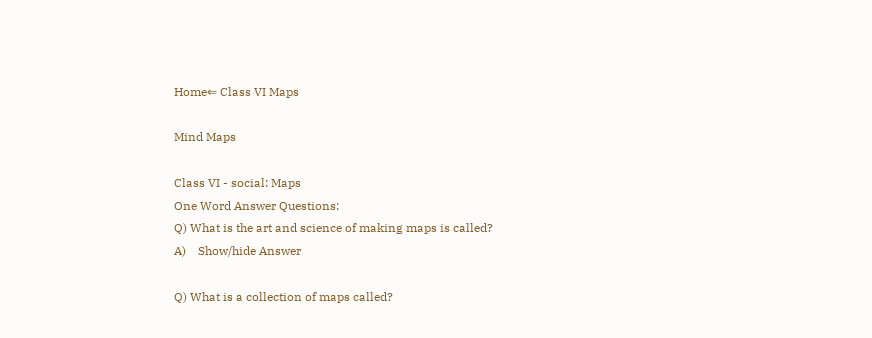Home⇐ Class VI Maps

Mind Maps

Class VI - social: Maps
One Word Answer Questions:
Q) What is the art and science of making maps is called?
A)    Show/hide Answer

Q) What is a collection of maps called?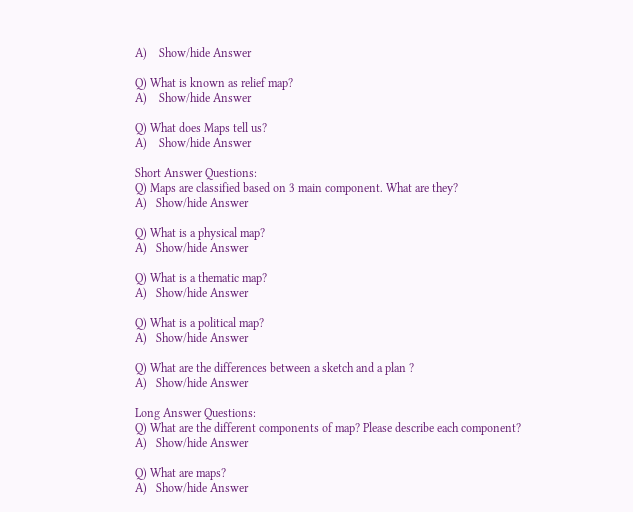A)    Show/hide Answer

Q) What is known as relief map?
A)    Show/hide Answer

Q) What does Maps tell us?
A)    Show/hide Answer

Short Answer Questions:
Q) Maps are classified based on 3 main component. What are they?
A)   Show/hide Answer

Q) What is a physical map?
A)   Show/hide Answer

Q) What is a thematic map?
A)   Show/hide Answer

Q) What is a political map?
A)   Show/hide Answer

Q) What are the differences between a sketch and a plan ?
A)   Show/hide Answer

Long Answer Questions:
Q) What are the different components of map? Please describe each component?
A)   Show/hide Answer

Q) What are maps?
A)   Show/hide Answer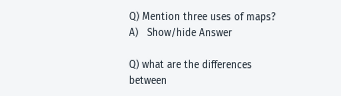Q) Mention three uses of maps?
A)   Show/hide Answer

Q) what are the differences between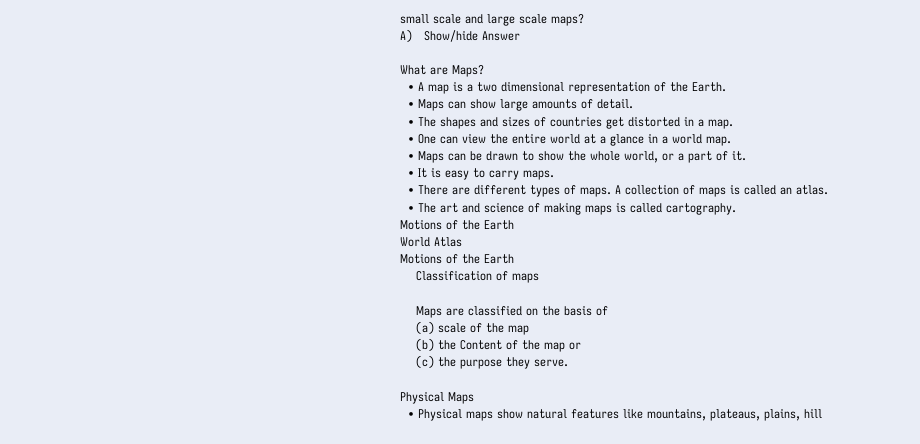small scale and large scale maps?
A)   Show/hide Answer

What are Maps?
  • A map is a two dimensional representation of the Earth.
  • Maps can show large amounts of detail.
  • The shapes and sizes of countries get distorted in a map.
  • One can view the entire world at a glance in a world map.
  • Maps can be drawn to show the whole world, or a part of it.
  • It is easy to carry maps.
  • There are different types of maps. A collection of maps is called an atlas.
  • The art and science of making maps is called cartography.
Motions of the Earth
World Atlas
Motions of the Earth
    Classification of maps

    Maps are classified on the basis of
    (a) scale of the map
    (b) the Content of the map or
    (c) the purpose they serve.

Physical Maps
  • Physical maps show natural features like mountains, plateaus, plains, hill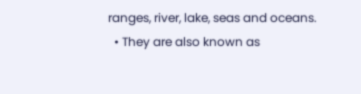ranges, river, lake, seas and oceans.
  • They are also known as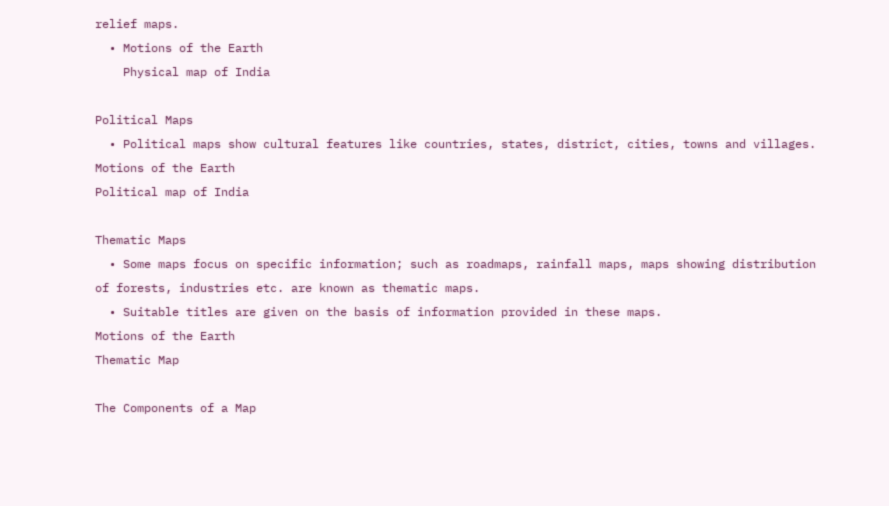relief maps.
  • Motions of the Earth
    Physical map of India

Political Maps
  • Political maps show cultural features like countries, states, district, cities, towns and villages.
Motions of the Earth
Political map of India

Thematic Maps
  • Some maps focus on specific information; such as roadmaps, rainfall maps, maps showing distribution of forests, industries etc. are known as thematic maps.
  • Suitable titles are given on the basis of information provided in these maps.
Motions of the Earth
Thematic Map

The Components of a Map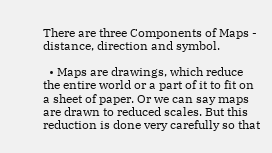There are three Components of Maps - distance, direction and symbol.

  • Maps are drawings, which reduce the entire world or a part of it to fit on a sheet of paper. Or we can say maps are drawn to reduced scales. But this reduction is done very carefully so that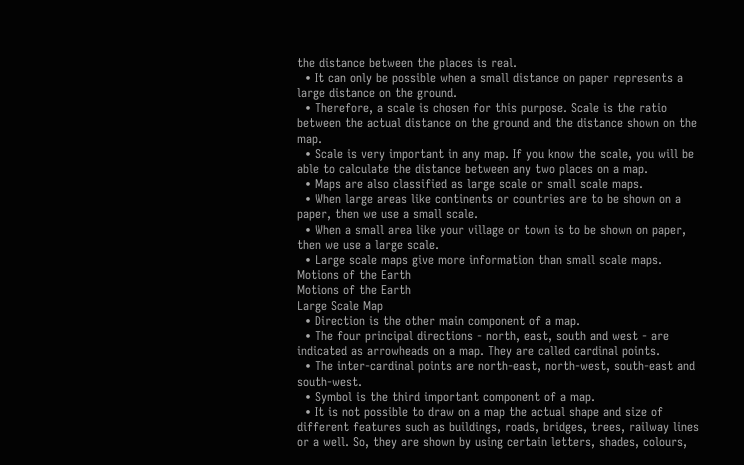the distance between the places is real.
  • It can only be possible when a small distance on paper represents a large distance on the ground.
  • Therefore, a scale is chosen for this purpose. Scale is the ratio between the actual distance on the ground and the distance shown on the map.
  • Scale is very important in any map. If you know the scale, you will be able to calculate the distance between any two places on a map.
  • Maps are also classified as large scale or small scale maps.
  • When large areas like continents or countries are to be shown on a paper, then we use a small scale.
  • When a small area like your village or town is to be shown on paper, then we use a large scale.
  • Large scale maps give more information than small scale maps.
Motions of the Earth
Motions of the Earth
Large Scale Map
  • Direction is the other main component of a map.
  • The four principal directions - north, east, south and west - are indicated as arrowheads on a map. They are called cardinal points.
  • The inter-cardinal points are north-east, north-west, south-east and south-west.
  • Symbol is the third important component of a map.
  • It is not possible to draw on a map the actual shape and size of different features such as buildings, roads, bridges, trees, railway lines or a well. So, they are shown by using certain letters, shades, colours,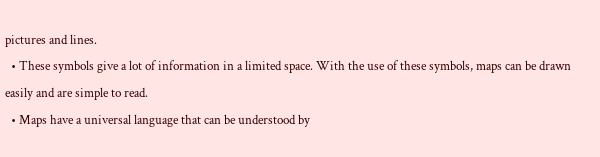pictures and lines.
  • These symbols give a lot of information in a limited space. With the use of these symbols, maps can be drawn easily and are simple to read.
  • Maps have a universal language that can be understood by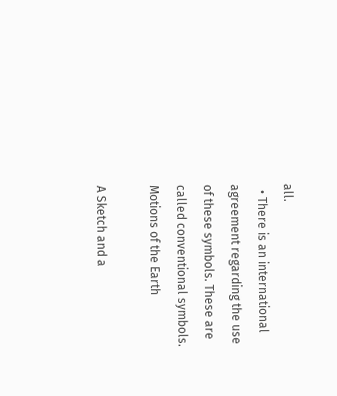all.
  • There is an international agreement regarding the use of these symbols. These are called conventional symbols.
Motions of the Earth

A Sketch and a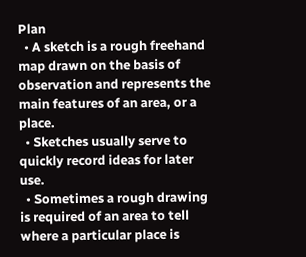Plan
  • A sketch is a rough freehand map drawn on the basis of observation and represents the main features of an area, or a place.
  • Sketches usually serve to quickly record ideas for later use.
  • Sometimes a rough drawing is required of an area to tell where a particular place is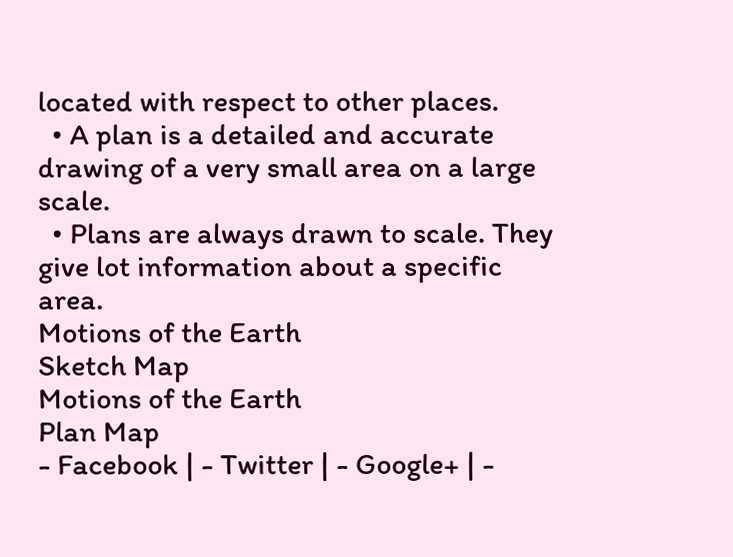located with respect to other places.
  • A plan is a detailed and accurate drawing of a very small area on a large scale.
  • Plans are always drawn to scale. They give lot information about a specific area.
Motions of the Earth
Sketch Map
Motions of the Earth
Plan Map
- Facebook | - Twitter | - Google+ | -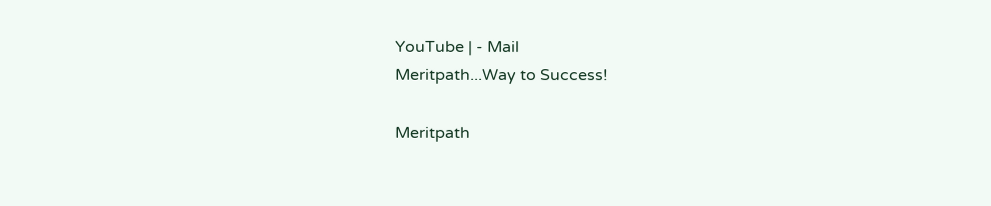YouTube | - Mail
Meritpath...Way to Success!

Meritpath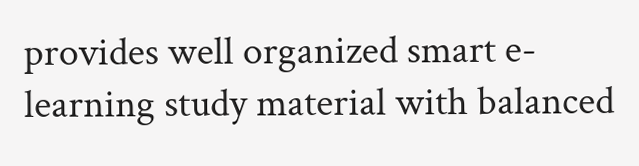provides well organized smart e-learning study material with balanced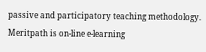passive and participatory teaching methodology. Meritpath is on-line e-learning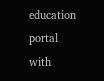education portal with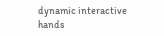dynamic interactive hands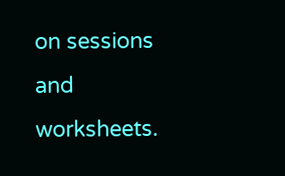on sessions and worksheets.